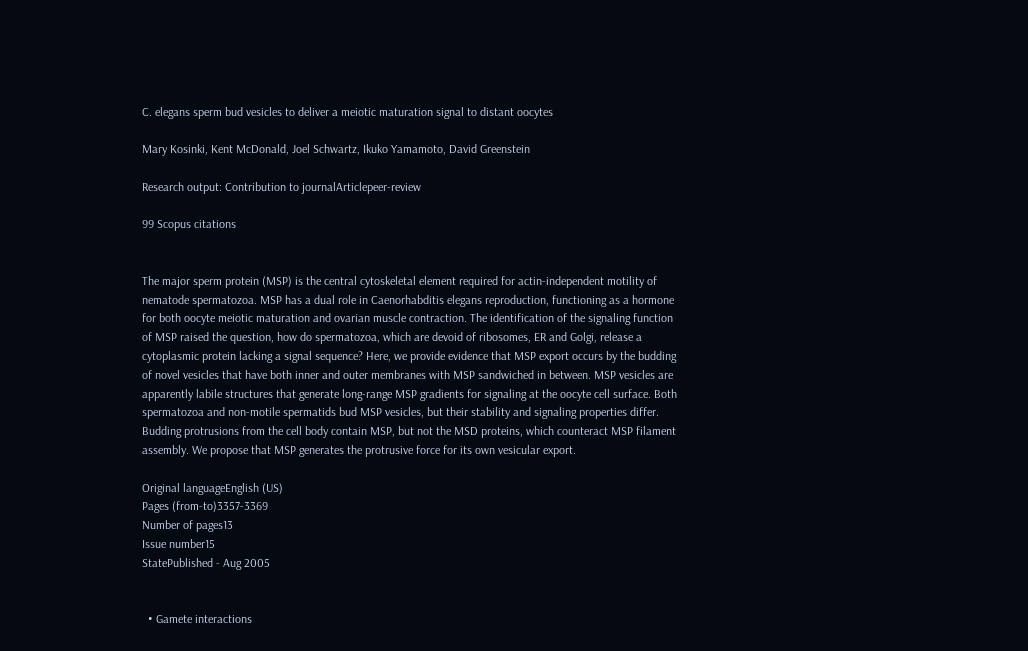C. elegans sperm bud vesicles to deliver a meiotic maturation signal to distant oocytes

Mary Kosinki, Kent McDonald, Joel Schwartz, Ikuko Yamamoto, David Greenstein

Research output: Contribution to journalArticlepeer-review

99 Scopus citations


The major sperm protein (MSP) is the central cytoskeletal element required for actin-independent motility of nematode spermatozoa. MSP has a dual role in Caenorhabditis elegans reproduction, functioning as a hormone for both oocyte meiotic maturation and ovarian muscle contraction. The identification of the signaling function of MSP raised the question, how do spermatozoa, which are devoid of ribosomes, ER and Golgi, release a cytoplasmic protein lacking a signal sequence? Here, we provide evidence that MSP export occurs by the budding of novel vesicles that have both inner and outer membranes with MSP sandwiched in between. MSP vesicles are apparently labile structures that generate long-range MSP gradients for signaling at the oocyte cell surface. Both spermatozoa and non-motile spermatids bud MSP vesicles, but their stability and signaling properties differ. Budding protrusions from the cell body contain MSP, but not the MSD proteins, which counteract MSP filament assembly. We propose that MSP generates the protrusive force for its own vesicular export.

Original languageEnglish (US)
Pages (from-to)3357-3369
Number of pages13
Issue number15
StatePublished - Aug 2005


  • Gamete interactions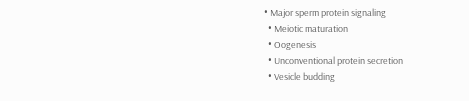• Major sperm protein signaling
  • Meiotic maturation
  • Oogenesis
  • Unconventional protein secretion
  • Vesicle budding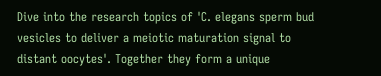Dive into the research topics of 'C. elegans sperm bud vesicles to deliver a meiotic maturation signal to distant oocytes'. Together they form a unique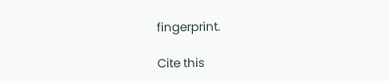fingerprint.

Cite this